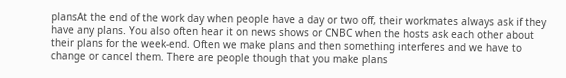plansAt the end of the work day when people have a day or two off, their workmates always ask if they have any plans. You also often hear it on news shows or CNBC when the hosts ask each other about their plans for the week-end. Often we make plans and then something interferes and we have to change or cancel them. There are people though that you make plans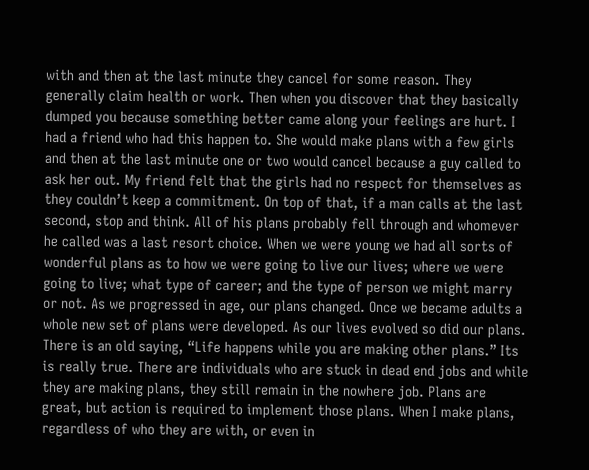with and then at the last minute they cancel for some reason. They generally claim health or work. Then when you discover that they basically dumped you because something better came along your feelings are hurt. I had a friend who had this happen to. She would make plans with a few girls and then at the last minute one or two would cancel because a guy called to ask her out. My friend felt that the girls had no respect for themselves as they couldn’t keep a commitment. On top of that, if a man calls at the last second, stop and think. All of his plans probably fell through and whomever he called was a last resort choice. When we were young we had all sorts of wonderful plans as to how we were going to live our lives; where we were going to live; what type of career; and the type of person we might marry or not. As we progressed in age, our plans changed. Once we became adults a whole new set of plans were developed. As our lives evolved so did our plans. There is an old saying, “Life happens while you are making other plans.” Its is really true. There are individuals who are stuck in dead end jobs and while they are making plans, they still remain in the nowhere job. Plans are great, but action is required to implement those plans. When I make plans, regardless of who they are with, or even in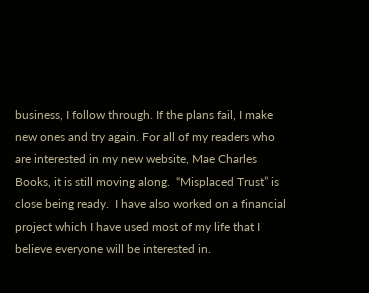business, I follow through. If the plans fail, I make new ones and try again. For all of my readers who are interested in my new website, Mae Charles Books, it is still moving along.  “Misplaced Trust” is close being ready.  I have also worked on a financial project which I have used most of my life that I believe everyone will be interested in.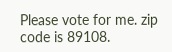Please vote for me. zip code is 89108.